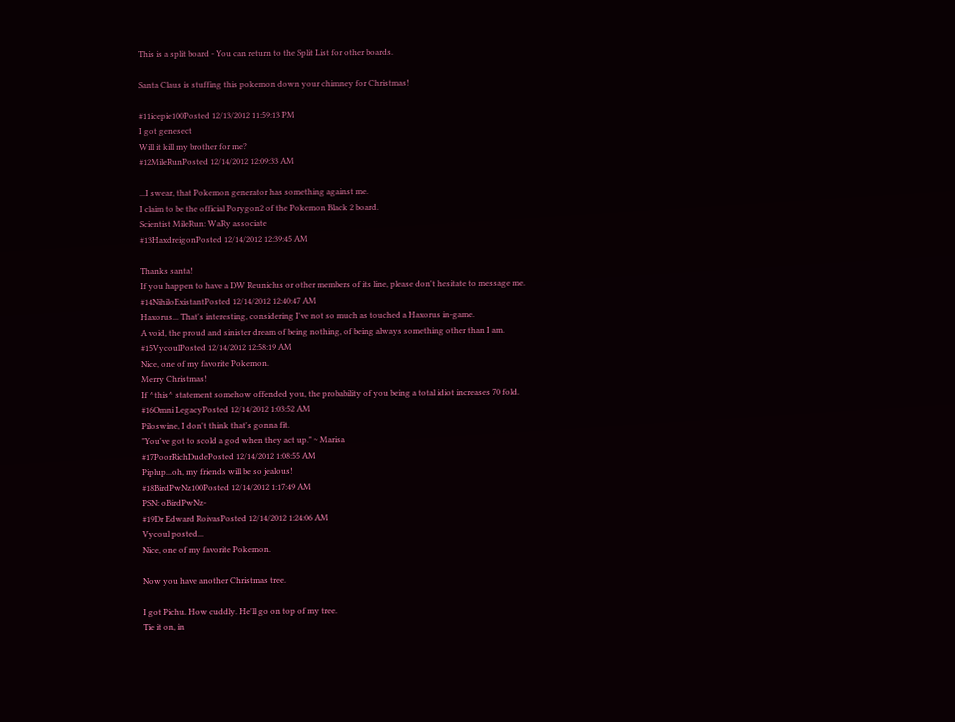This is a split board - You can return to the Split List for other boards.

Santa Claus is stuffing this pokemon down your chimney for Christmas!

#11icepie100Posted 12/13/2012 11:59:13 PM
I got genesect
Will it kill my brother for me?
#12MileRunPosted 12/14/2012 12:09:33 AM

...I swear, that Pokemon generator has something against me.
I claim to be the official Porygon2 of the Pokemon Black 2 board.
Scientist MileRun: WaRy associate
#13HaxdreigonPosted 12/14/2012 12:39:45 AM

Thanks santa!
If you happen to have a DW Reuniclus or other members of its line, please don't hesitate to message me.
#14NihiloExistantPosted 12/14/2012 12:40:47 AM
Haxorus... That's interesting, considering I've not so much as touched a Haxorus in-game.
A void, the proud and sinister dream of being nothing, of being always something other than I am.
#15VycoulPosted 12/14/2012 12:58:19 AM
Nice, one of my favorite Pokemon.
Merry Christmas!
If ^this^ statement somehow offended you, the probability of you being a total idiot increases 70 fold.
#16Omni LegacyPosted 12/14/2012 1:03:52 AM
Piloswine, I don't think that's gonna fit.
"You've got to scold a god when they act up." ~ Marisa
#17PoorRichDudePosted 12/14/2012 1:08:55 AM
Piplup...oh, my friends will be so jealous!
#18BirdPwNz100Posted 12/14/2012 1:17:49 AM
PSN: oBirdPwNz-
#19Dr Edward RoivasPosted 12/14/2012 1:24:06 AM
Vycoul posted...
Nice, one of my favorite Pokemon.

Now you have another Christmas tree.

I got Pichu. How cuddly. He'll go on top of my tree.
Tie it on, in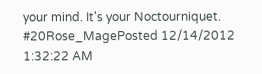your mind. It's your Noctourniquet.
#20Rose_MagePosted 12/14/2012 1:32:22 AM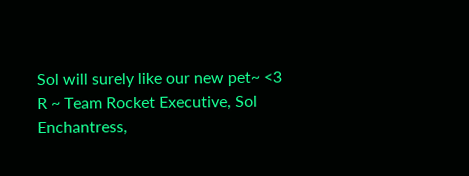Sol will surely like our new pet~ <3
R ~ Team Rocket Executive, Sol Enchantress,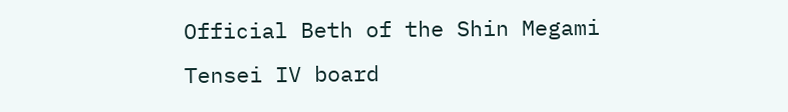Official Beth of the Shin Megami Tensei IV board